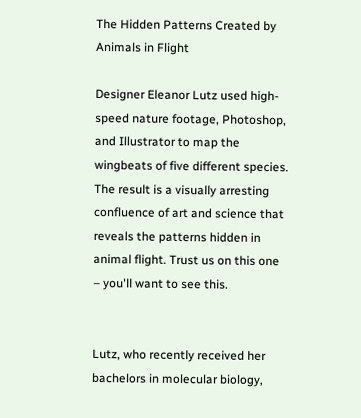The Hidden Patterns Created by Animals in Flight

Designer Eleanor Lutz used high-speed nature footage, Photoshop, and Illustrator to map the wingbeats of five different species. The result is a visually arresting confluence of art and science that reveals the patterns hidden in animal flight. Trust us on this one – you'll want to see this.


Lutz, who recently received her bachelors in molecular biology,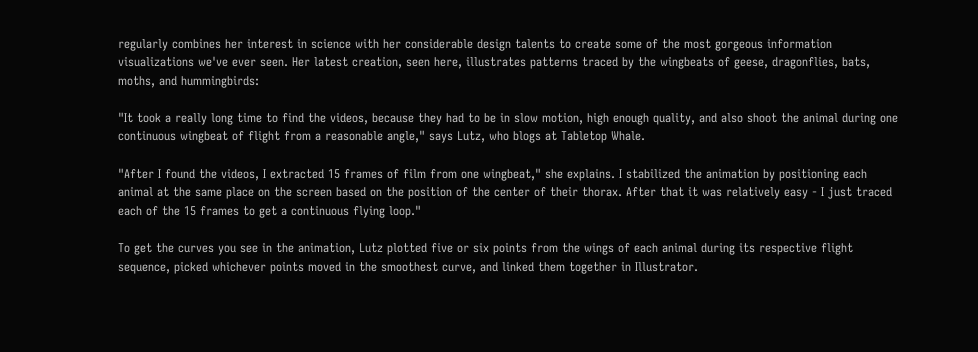regularly combines her interest in science with her considerable design talents to create some of the most gorgeous information visualizations we've ever seen. Her latest creation, seen here, illustrates patterns traced by the wingbeats of geese, dragonflies, bats, moths, and hummingbirds:

"It took a really long time to find the videos, because they had to be in slow motion, high enough quality, and also shoot the animal during one continuous wingbeat of flight from a reasonable angle," says Lutz, who blogs at Tabletop Whale.

"After I found the videos, I extracted 15 frames of film from one wingbeat," she explains. I stabilized the animation by positioning each animal at the same place on the screen based on the position of the center of their thorax. After that it was relatively easy - I just traced each of the 15 frames to get a continuous flying loop."

To get the curves you see in the animation, Lutz plotted five or six points from the wings of each animal during its respective flight sequence, picked whichever points moved in the smoothest curve, and linked them together in Illustrator.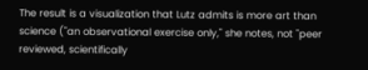The result is a visualization that Lutz admits is more art than science ("an observational exercise only," she notes, not "peer reviewed, scientifically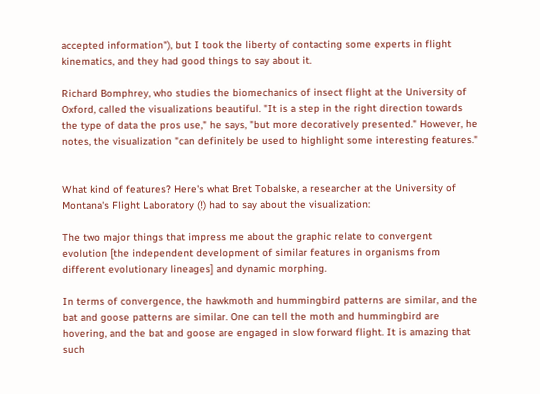accepted information"), but I took the liberty of contacting some experts in flight kinematics, and they had good things to say about it.

Richard Bomphrey, who studies the biomechanics of insect flight at the University of Oxford, called the visualizations beautiful. "It is a step in the right direction towards the type of data the pros use," he says, "but more decoratively presented." However, he notes, the visualization "can definitely be used to highlight some interesting features."


What kind of features? Here's what Bret Tobalske, a researcher at the University of Montana's Flight Laboratory (!) had to say about the visualization:

The two major things that impress me about the graphic relate to convergent evolution [the independent development of similar features in organisms from different evolutionary lineages] and dynamic morphing.

In terms of convergence, the hawkmoth and hummingbird patterns are similar, and the bat and goose patterns are similar. One can tell the moth and hummingbird are hovering, and the bat and goose are engaged in slow forward flight. It is amazing that such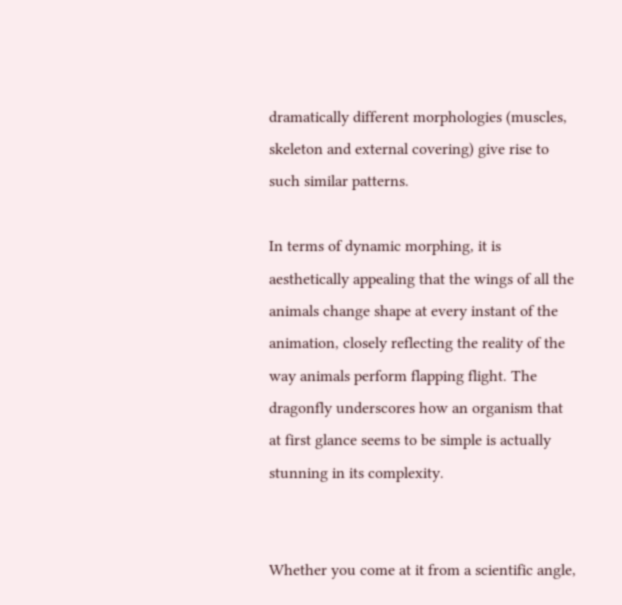dramatically different morphologies (muscles, skeleton and external covering) give rise to such similar patterns.

In terms of dynamic morphing, it is aesthetically appealing that the wings of all the animals change shape at every instant of the animation, closely reflecting the reality of the way animals perform flapping flight. The dragonfly underscores how an organism that at first glance seems to be simple is actually stunning in its complexity.


Whether you come at it from a scientific angle,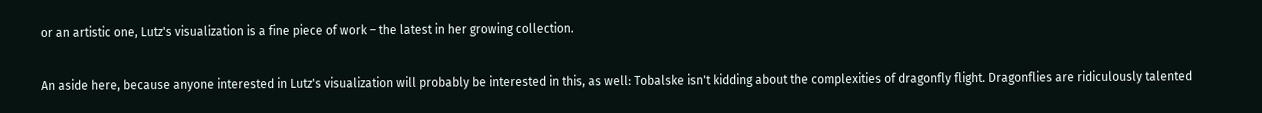or an artistic one, Lutz's visualization is a fine piece of work – the latest in her growing collection.

An aside here, because anyone interested in Lutz's visualization will probably be interested in this, as well: Tobalske isn't kidding about the complexities of dragonfly flight. Dragonflies are ridiculously talented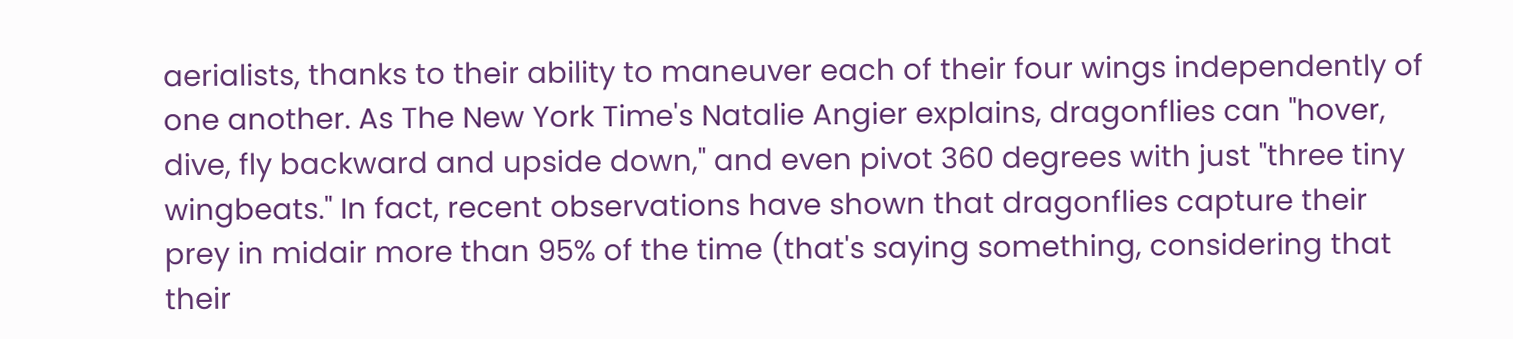aerialists, thanks to their ability to maneuver each of their four wings independently of one another. As The New York Time's Natalie Angier explains, dragonflies can "hover, dive, fly backward and upside down," and even pivot 360 degrees with just "three tiny wingbeats." In fact, recent observations have shown that dragonflies capture their prey in midair more than 95% of the time (that's saying something, considering that their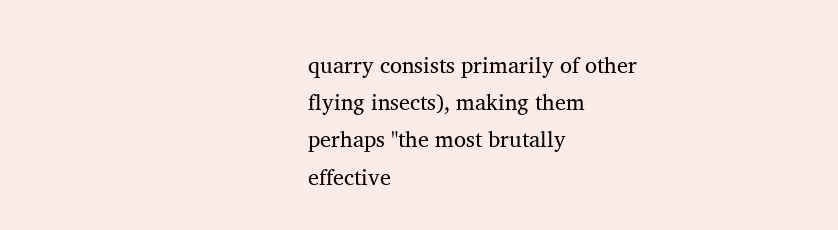quarry consists primarily of other flying insects), making them perhaps "the most brutally effective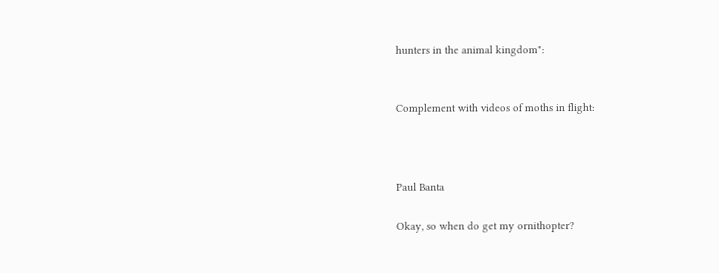hunters in the animal kingdom":


Complement with videos of moths in flight:



Paul Banta

Okay, so when do get my ornithopter?